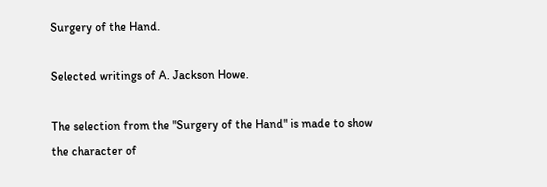Surgery of the Hand.

Selected writings of A. Jackson Howe.

The selection from the "Surgery of the Hand" is made to show the character of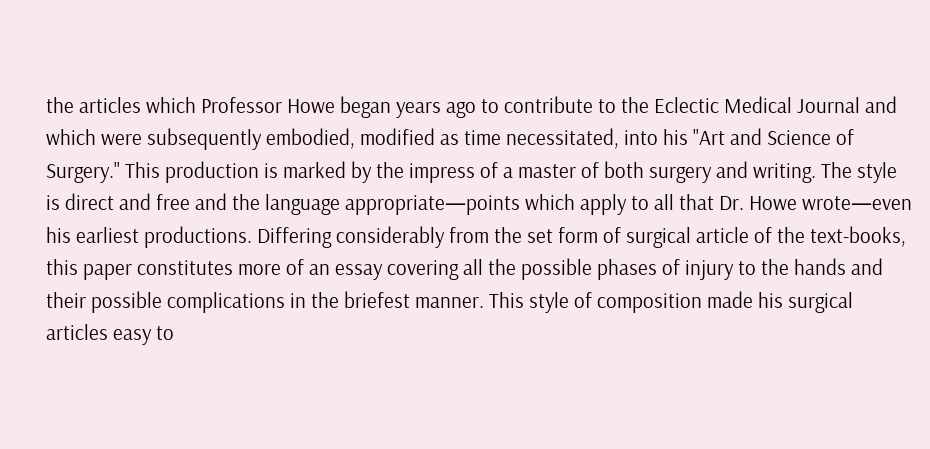the articles which Professor Howe began years ago to contribute to the Eclectic Medical Journal and which were subsequently embodied, modified as time necessitated, into his "Art and Science of Surgery." This production is marked by the impress of a master of both surgery and writing. The style is direct and free and the language appropriate—points which apply to all that Dr. Howe wrote—even his earliest productions. Differing considerably from the set form of surgical article of the text-books, this paper constitutes more of an essay covering all the possible phases of injury to the hands and their possible complications in the briefest manner. This style of composition made his surgical articles easy to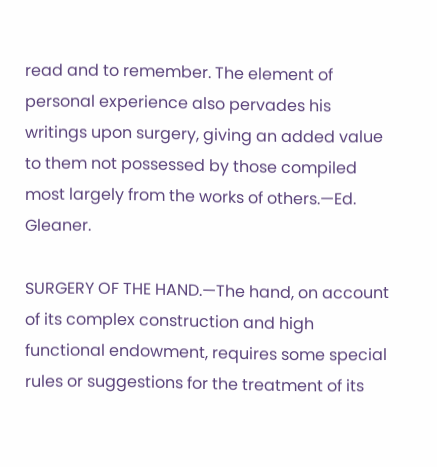read and to remember. The element of personal experience also pervades his writings upon surgery, giving an added value to them not possessed by those compiled most largely from the works of others.—Ed. Gleaner.

SURGERY OF THE HAND.—The hand, on account of its complex construction and high functional endowment, requires some special rules or suggestions for the treatment of its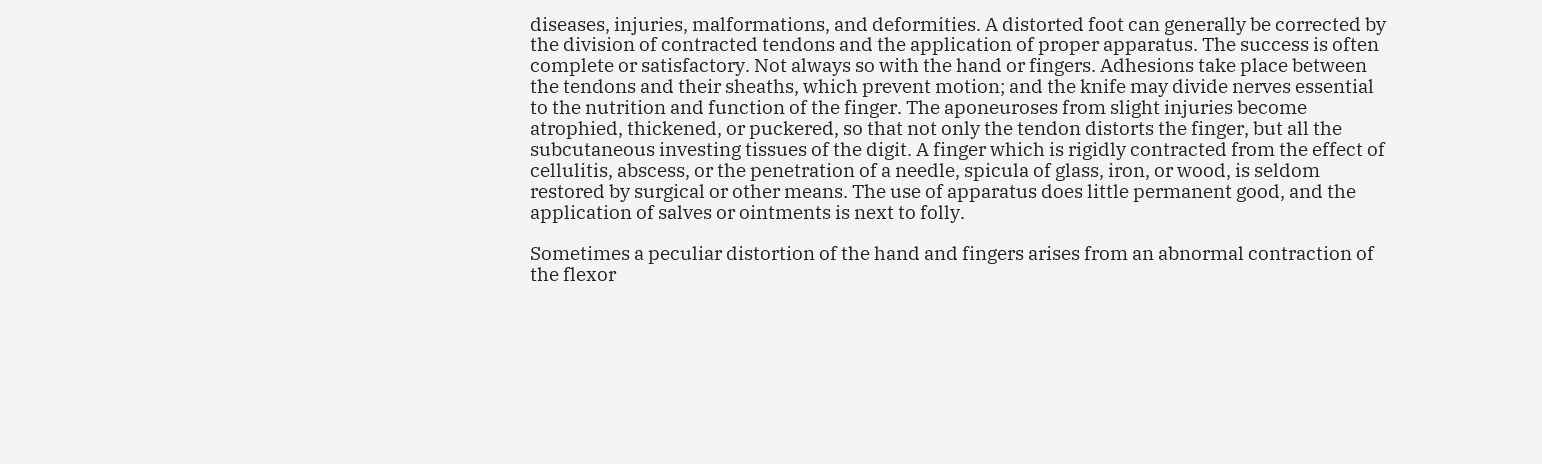diseases, injuries, malformations, and deformities. A distorted foot can generally be corrected by the division of contracted tendons and the application of proper apparatus. The success is often complete or satisfactory. Not always so with the hand or fingers. Adhesions take place between the tendons and their sheaths, which prevent motion; and the knife may divide nerves essential to the nutrition and function of the finger. The aponeuroses from slight injuries become atrophied, thickened, or puckered, so that not only the tendon distorts the finger, but all the subcutaneous investing tissues of the digit. A finger which is rigidly contracted from the effect of cellulitis, abscess, or the penetration of a needle, spicula of glass, iron, or wood, is seldom restored by surgical or other means. The use of apparatus does little permanent good, and the application of salves or ointments is next to folly.

Sometimes a peculiar distortion of the hand and fingers arises from an abnormal contraction of the flexor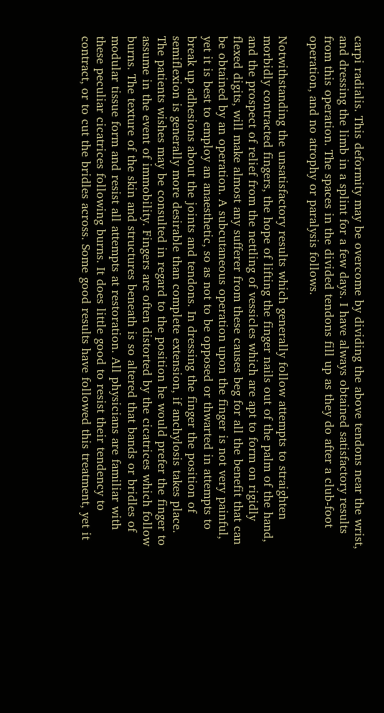carpi radialis. This deformity may be overcome by dividing the above tendons near the wrist, and dressing the limb in a splint for a few days. I have always obtained satisfactory results from this operation. The spaces in the divided tendons fill up as they do after a club-foot operation, and no atrophy or paralysis follows.

Notwithstanding the unsatisfactory results which generally follow attempts to straighten morbidly contracted fingers, the hope of lifting the finger nails out of the palm of the hand, and the prospect of relief from the nettling of vessicles which are apt to form on rigidly flexed digits, will make almost any sufferer from these causes beg for all the benefit that can be obtained by an operation. A subcutaneous operation upon the finger is not very painful, yet it is best to employ an anaesthetic, so as not to be opposed or thwarted in attempts to break up adhesions about the joints and tendons. In dressing the finger the position of semiflexion is generally more desirable than complete extension, if anchylosis takes place. The patients wishes may be consulted in regard to the position he would prefer the finger to assume in the event of immobility. Fingers are often distorted by the cicatrices which follow burns. The texture of the skin and structures beneath is so altered that bands or bridles of modular tissue form and resist all attempts at restoration. All physicians are familiar with these peculiar cicatrices following burns. It does little good to resist their tendency to contract, or to cut the bridles across. Some good results have followed this treatment, yet it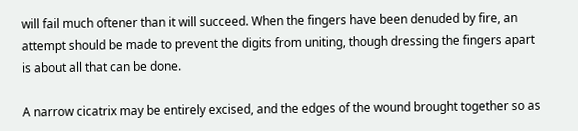will fail much oftener than it will succeed. When the fingers have been denuded by fire, an attempt should be made to prevent the digits from uniting, though dressing the fingers apart is about all that can be done.

A narrow cicatrix may be entirely excised, and the edges of the wound brought together so as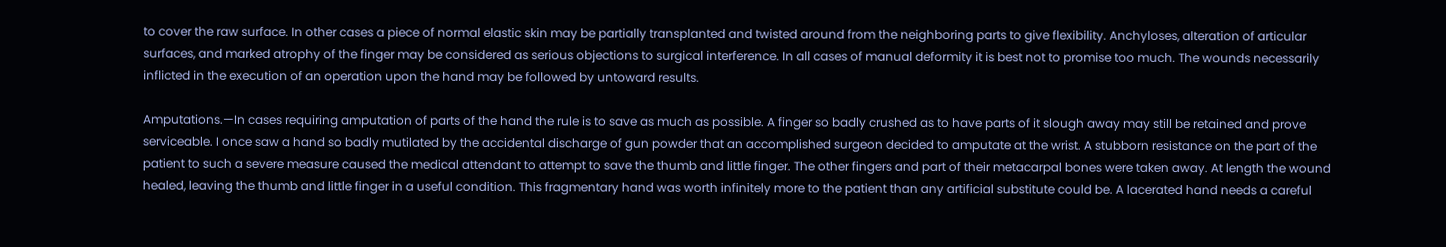to cover the raw surface. In other cases a piece of normal elastic skin may be partially transplanted and twisted around from the neighboring parts to give flexibility. Anchyloses, alteration of articular surfaces, and marked atrophy of the finger may be considered as serious objections to surgical interference. In all cases of manual deformity it is best not to promise too much. The wounds necessarily inflicted in the execution of an operation upon the hand may be followed by untoward results.

Amputations.—In cases requiring amputation of parts of the hand the rule is to save as much as possible. A finger so badly crushed as to have parts of it slough away may still be retained and prove serviceable. I once saw a hand so badly mutilated by the accidental discharge of gun powder that an accomplished surgeon decided to amputate at the wrist. A stubborn resistance on the part of the patient to such a severe measure caused the medical attendant to attempt to save the thumb and little finger. The other fingers and part of their metacarpal bones were taken away. At length the wound healed, leaving the thumb and little finger in a useful condition. This fragmentary hand was worth infinitely more to the patient than any artificial substitute could be. A lacerated hand needs a careful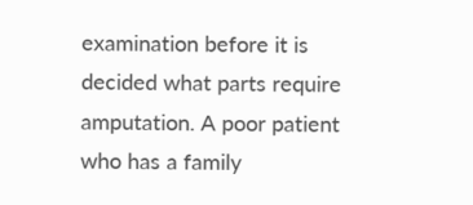examination before it is decided what parts require amputation. A poor patient who has a family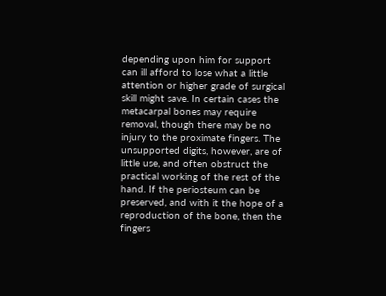depending upon him for support can ill afford to lose what a little attention or higher grade of surgical skill might save. In certain cases the metacarpal bones may require removal, though there may be no injury to the proximate fingers. The unsupported digits, however, are of little use, and often obstruct the practical working of the rest of the hand. If the periosteum can be preserved, and with it the hope of a reproduction of the bone, then the fingers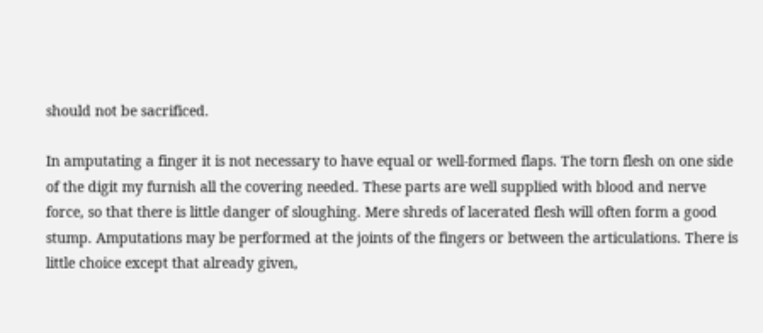should not be sacrificed.

In amputating a finger it is not necessary to have equal or well-formed flaps. The torn flesh on one side of the digit my furnish all the covering needed. These parts are well supplied with blood and nerve force, so that there is little danger of sloughing. Mere shreds of lacerated flesh will often form a good stump. Amputations may be performed at the joints of the fingers or between the articulations. There is little choice except that already given,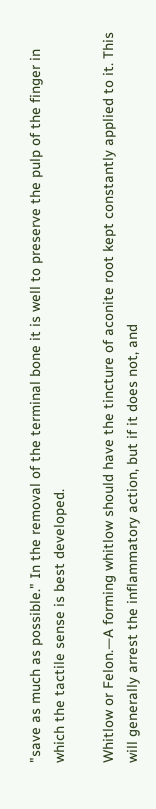"save as much as possible." In the removal of the terminal bone it is well to preserve the pulp of the finger in which the tactile sense is best developed.

Whitlow or Felon.—A forming whitlow should have the tincture of aconite root kept constantly applied to it. This will generally arrest the inflammatory action, but if it does not, and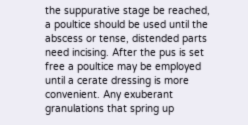the suppurative stage be reached, a poultice should be used until the abscess or tense, distended parts need incising. After the pus is set free a poultice may be employed until a cerate dressing is more convenient. Any exuberant granulations that spring up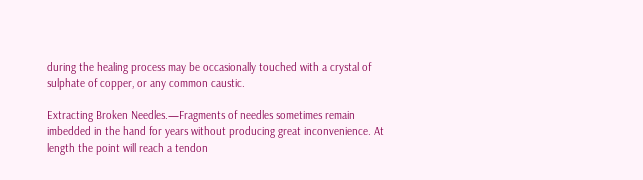during the healing process may be occasionally touched with a crystal of sulphate of copper, or any common caustic.

Extracting Broken Needles.—Fragments of needles sometimes remain imbedded in the hand for years without producing great inconvenience. At length the point will reach a tendon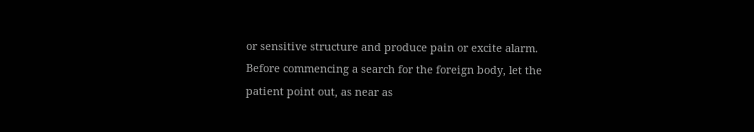or sensitive structure and produce pain or excite alarm. Before commencing a search for the foreign body, let the patient point out, as near as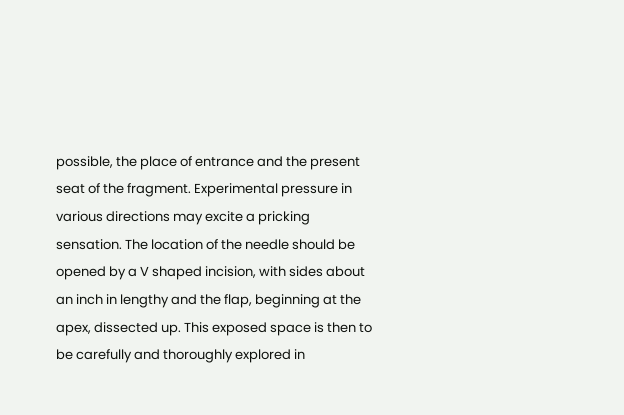possible, the place of entrance and the present seat of the fragment. Experimental pressure in various directions may excite a pricking sensation. The location of the needle should be opened by a V shaped incision, with sides about an inch in lengthy and the flap, beginning at the apex, dissected up. This exposed space is then to be carefully and thoroughly explored in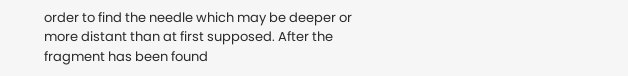order to find the needle which may be deeper or more distant than at first supposed. After the fragment has been found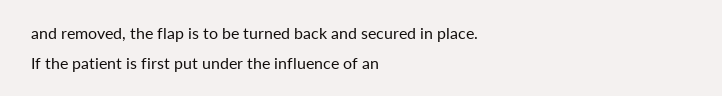and removed, the flap is to be turned back and secured in place. If the patient is first put under the influence of an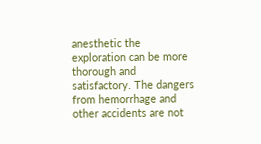anesthetic the exploration can be more thorough and satisfactory. The dangers from hemorrhage and other accidents are not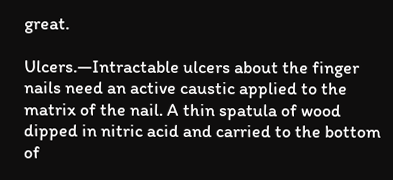great.

Ulcers.—Intractable ulcers about the finger nails need an active caustic applied to the matrix of the nail. A thin spatula of wood dipped in nitric acid and carried to the bottom of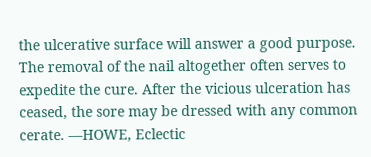the ulcerative surface will answer a good purpose. The removal of the nail altogether often serves to expedite the cure. After the vicious ulceration has ceased, the sore may be dressed with any common cerate. —HOWE, Eclectic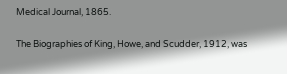Medical Journal, 1865.

The Biographies of King, Howe, and Scudder, 1912, was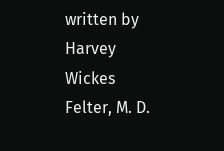written by Harvey Wickes Felter, M. D.